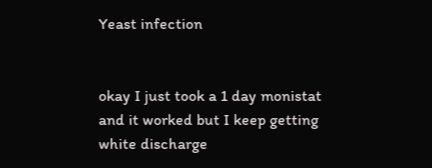Yeast infection


okay I just took a 1 day monistat and it worked but I keep getting white discharge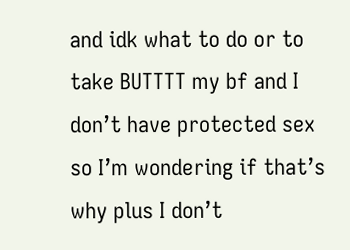and idk what to do or to take BUTTTT my bf and I don’t have protected sex so I’m wondering if that’s why plus I don’t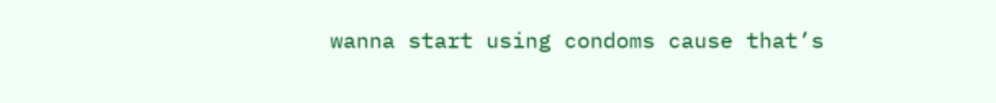wanna start using condoms cause that’s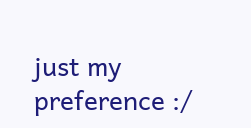just my preference :/